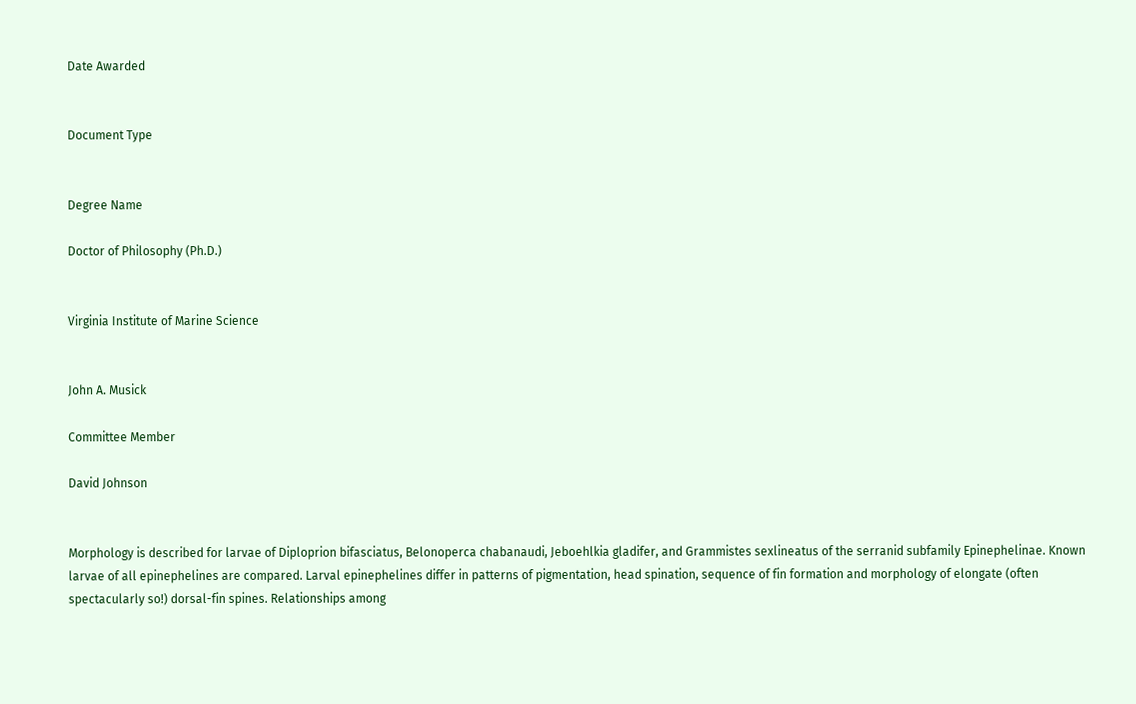Date Awarded


Document Type


Degree Name

Doctor of Philosophy (Ph.D.)


Virginia Institute of Marine Science


John A. Musick

Committee Member

David Johnson


Morphology is described for larvae of Diploprion bifasciatus, Belonoperca chabanaudi, Jeboehlkia gladifer, and Grammistes sexlineatus of the serranid subfamily Epinephelinae. Known larvae of all epinephelines are compared. Larval epinephelines differ in patterns of pigmentation, head spination, sequence of fin formation and morphology of elongate (often spectacularly so!) dorsal-fin spines. Relationships among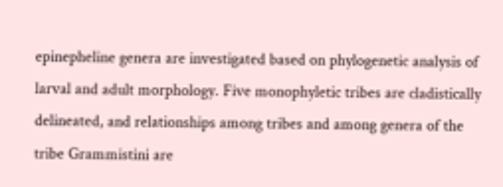epinepheline genera are investigated based on phylogenetic analysis of larval and adult morphology. Five monophyletic tribes are cladistically delineated, and relationships among tribes and among genera of the tribe Grammistini are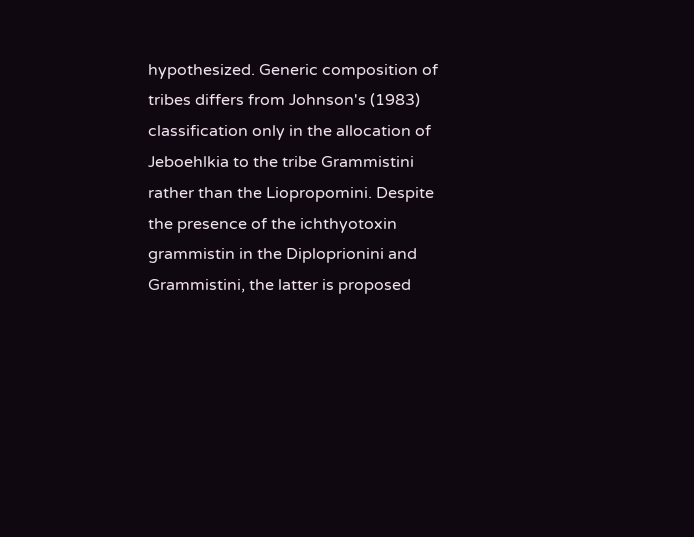hypothesized. Generic composition of tribes differs from Johnson's (1983) classification only in the allocation of Jeboehlkia to the tribe Grammistini rather than the Liopropomini. Despite the presence of the ichthyotoxin grammistin in the Diploprionini and Grammistini, the latter is proposed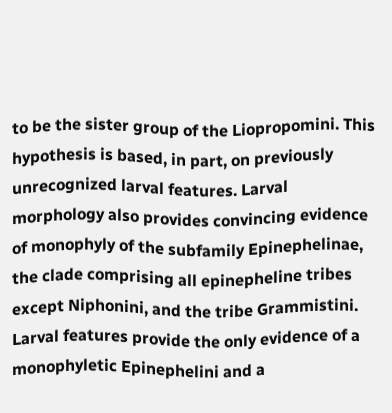to be the sister group of the Liopropomini. This hypothesis is based, in part, on previously unrecognized larval features. Larval morphology also provides convincing evidence of monophyly of the subfamily Epinephelinae, the clade comprising all epinepheline tribes except Niphonini, and the tribe Grammistini. Larval features provide the only evidence of a monophyletic Epinephelini and a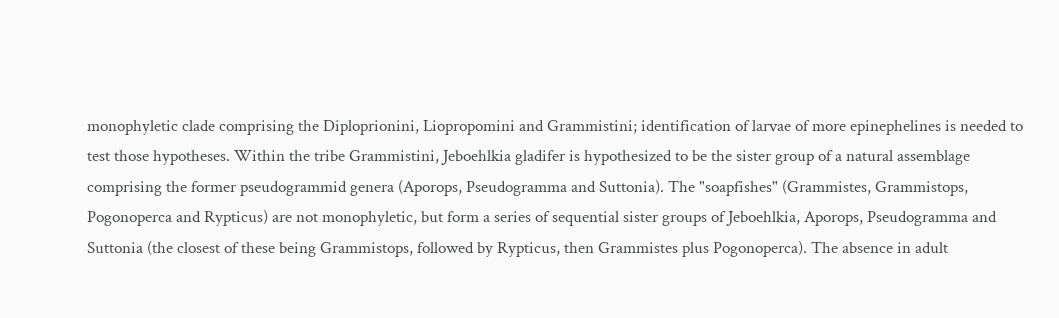monophyletic clade comprising the Diploprionini, Liopropomini and Grammistini; identification of larvae of more epinephelines is needed to test those hypotheses. Within the tribe Grammistini, Jeboehlkia gladifer is hypothesized to be the sister group of a natural assemblage comprising the former pseudogrammid genera (Aporops, Pseudogramma and Suttonia). The "soapfishes" (Grammistes, Grammistops, Pogonoperca and Rypticus) are not monophyletic, but form a series of sequential sister groups of Jeboehlkia, Aporops, Pseudogramma and Suttonia (the closest of these being Grammistops, followed by Rypticus, then Grammistes plus Pogonoperca). The absence in adult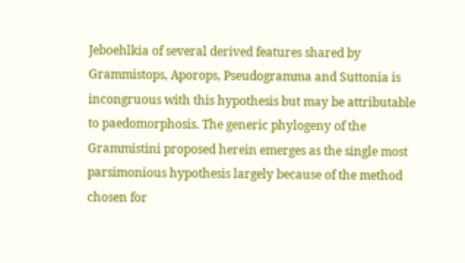Jeboehlkia of several derived features shared by Grammistops, Aporops, Pseudogramma and Suttonia is incongruous with this hypothesis but may be attributable to paedomorphosis. The generic phylogeny of the Grammistini proposed herein emerges as the single most parsimonious hypothesis largely because of the method chosen for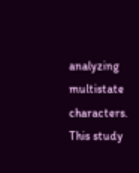analyzing multistate characters. This study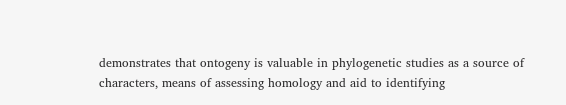demonstrates that ontogeny is valuable in phylogenetic studies as a source of characters, means of assessing homology and aid to identifying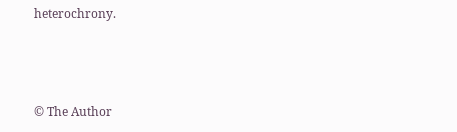heterochrony.



© The Author